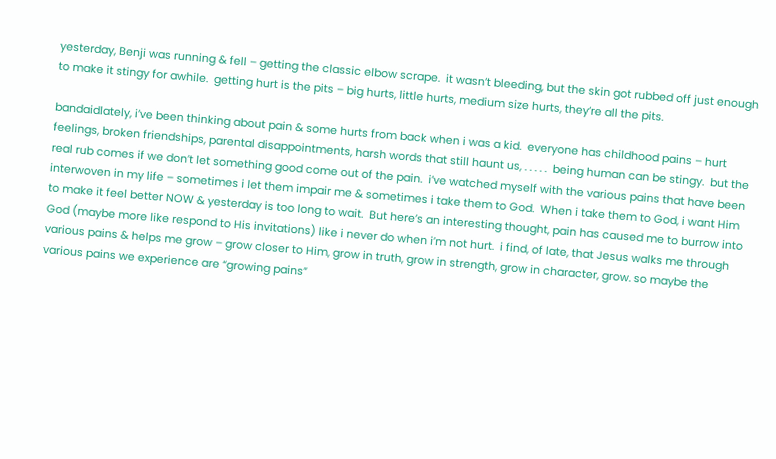yesterday, Benji was running & fell – getting the classic elbow scrape.  it wasn’t bleeding, but the skin got rubbed off just enough to make it stingy for awhile.  getting hurt is the pits – big hurts, little hurts, medium size hurts, they’re all the pits.

bandaidlately, i’ve been thinking about pain & some hurts from back when i was a kid.  everyone has childhood pains – hurt feelings, broken friendships, parental disappointments, harsh words that still haunt us, . . . . .  being human can be stingy.  but the real rub comes if we don’t let something good come out of the pain.  i’ve watched myself with the various pains that have been interwoven in my life – sometimes i let them impair me & sometimes i take them to God.  When i take them to God, i want Him to make it feel better NOW & yesterday is too long to wait.  But here’s an interesting thought, pain has caused me to burrow into God (maybe more like respond to His invitations) like i never do when i’m not hurt.  i find, of late, that Jesus walks me through various pains & helps me grow – grow closer to Him, grow in truth, grow in strength, grow in character, grow. so maybe the various pains we experience are “growing pains”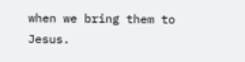when we bring them to Jesus.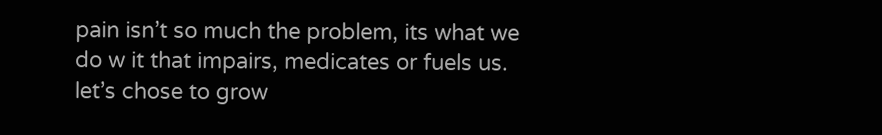pain isn’t so much the problem, its what we do w it that impairs, medicates or fuels us.  let’s chose to grow